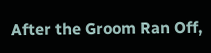After the Groom Ran Off,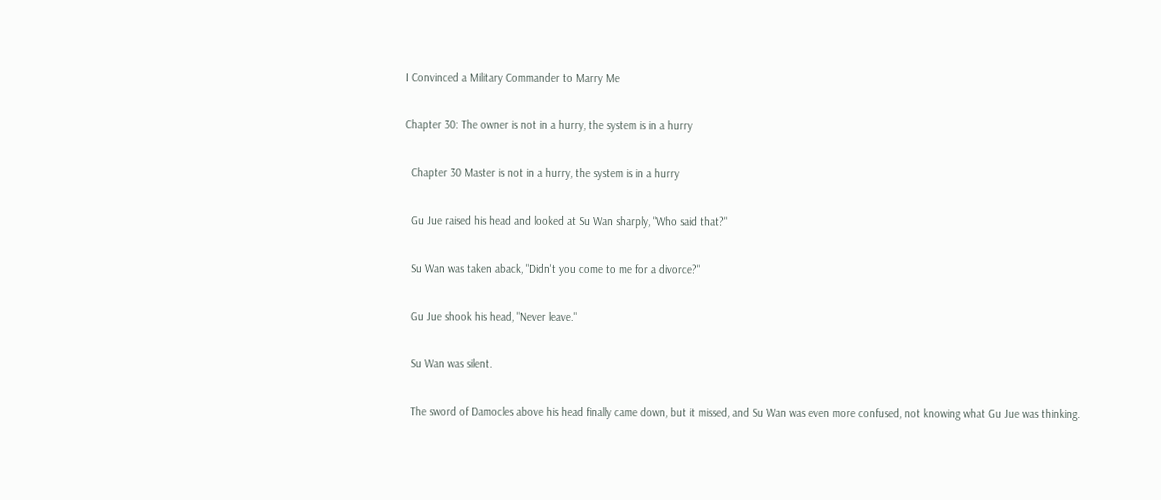I Convinced a Military Commander to Marry Me

Chapter 30: The owner is not in a hurry, the system is in a hurry

  Chapter 30 Master is not in a hurry, the system is in a hurry

  Gu Jue raised his head and looked at Su Wan sharply, "Who said that?"

  Su Wan was taken aback, "Didn't you come to me for a divorce?"

  Gu Jue shook his head, "Never leave."

  Su Wan was silent.

  The sword of Damocles above his head finally came down, but it missed, and Su Wan was even more confused, not knowing what Gu Jue was thinking.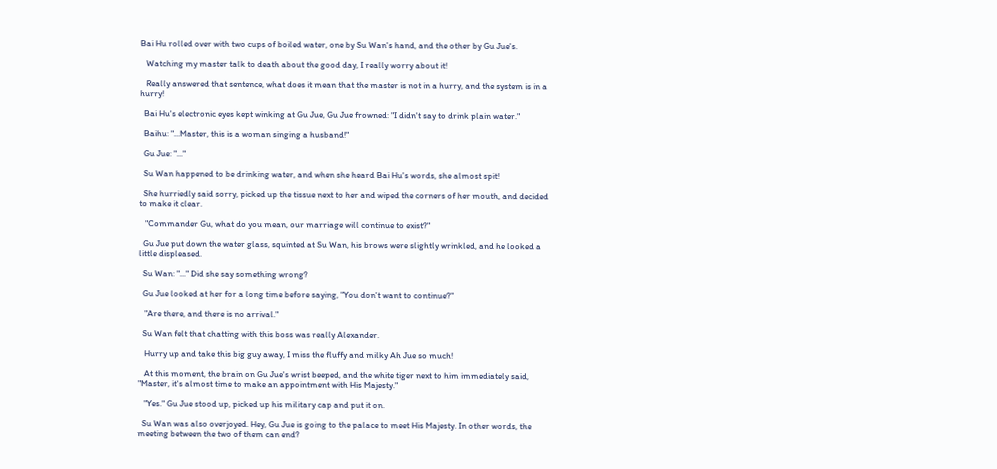Bai Hu rolled over with two cups of boiled water, one by Su Wan's hand, and the other by Gu Jue's.

   Watching my master talk to death about the good day, I really worry about it!

   Really answered that sentence, what does it mean that the master is not in a hurry, and the system is in a hurry!

  Bai Hu's electronic eyes kept winking at Gu Jue, Gu Jue frowned: "I didn't say to drink plain water."

  Baihu: "...Master, this is a woman singing a husband!"

  Gu Jue: "..."

  Su Wan happened to be drinking water, and when she heard Bai Hu's words, she almost spit!

  She hurriedly said sorry, picked up the tissue next to her and wiped the corners of her mouth, and decided to make it clear.

   "Commander Gu, what do you mean, our marriage will continue to exist?"

  Gu Jue put down the water glass, squinted at Su Wan, his brows were slightly wrinkled, and he looked a little displeased.

  Su Wan: "..." Did she say something wrong?

  Gu Jue looked at her for a long time before saying, "You don't want to continue?"

   "Are there, and there is no arrival."

  Su Wan felt that chatting with this boss was really Alexander.

   Hurry up and take this big guy away, I miss the fluffy and milky Ah Jue so much!

   At this moment, the brain on Gu Jue's wrist beeped, and the white tiger next to him immediately said, "Master, it's almost time to make an appointment with His Majesty."

   "Yes." Gu Jue stood up, picked up his military cap and put it on.

  Su Wan was also overjoyed. Hey, Gu Jue is going to the palace to meet His Majesty. In other words, the meeting between the two of them can end?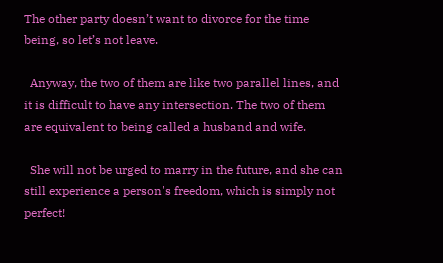The other party doesn’t want to divorce for the time being, so let’s not leave.

  Anyway, the two of them are like two parallel lines, and it is difficult to have any intersection. The two of them are equivalent to being called a husband and wife.

  She will not be urged to marry in the future, and she can still experience a person's freedom, which is simply not perfect!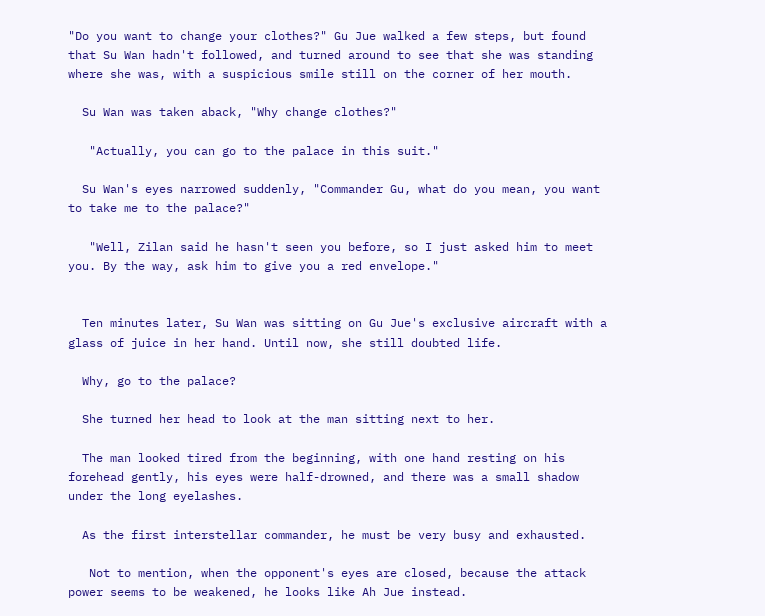"Do you want to change your clothes?" Gu Jue walked a few steps, but found that Su Wan hadn't followed, and turned around to see that she was standing where she was, with a suspicious smile still on the corner of her mouth.

  Su Wan was taken aback, "Why change clothes?"

   "Actually, you can go to the palace in this suit."

  Su Wan's eyes narrowed suddenly, "Commander Gu, what do you mean, you want to take me to the palace?"

   "Well, Zilan said he hasn't seen you before, so I just asked him to meet you. By the way, ask him to give you a red envelope."


  Ten minutes later, Su Wan was sitting on Gu Jue's exclusive aircraft with a glass of juice in her hand. Until now, she still doubted life.

  Why, go to the palace?

  She turned her head to look at the man sitting next to her.

  The man looked tired from the beginning, with one hand resting on his forehead gently, his eyes were half-drowned, and there was a small shadow under the long eyelashes.

  As the first interstellar commander, he must be very busy and exhausted.

   Not to mention, when the opponent's eyes are closed, because the attack power seems to be weakened, he looks like Ah Jue instead.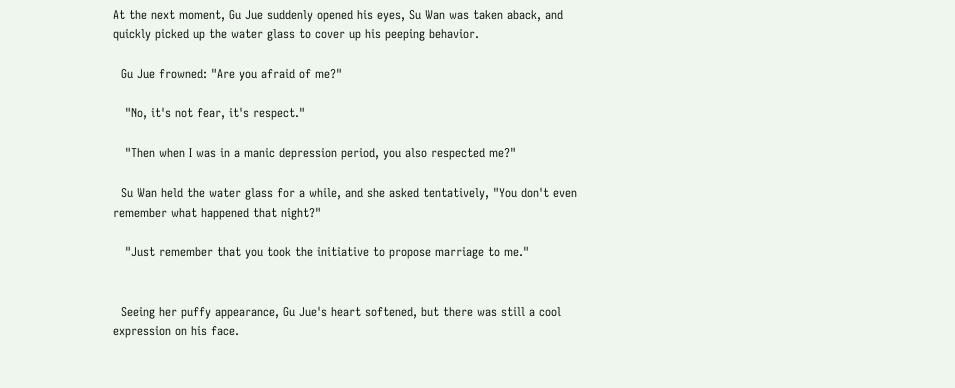At the next moment, Gu Jue suddenly opened his eyes, Su Wan was taken aback, and quickly picked up the water glass to cover up his peeping behavior.

  Gu Jue frowned: "Are you afraid of me?"

   "No, it's not fear, it's respect."

   "Then when I was in a manic depression period, you also respected me?"

  Su Wan held the water glass for a while, and she asked tentatively, "You don't even remember what happened that night?"

   "Just remember that you took the initiative to propose marriage to me."


  Seeing her puffy appearance, Gu Jue's heart softened, but there was still a cool expression on his face.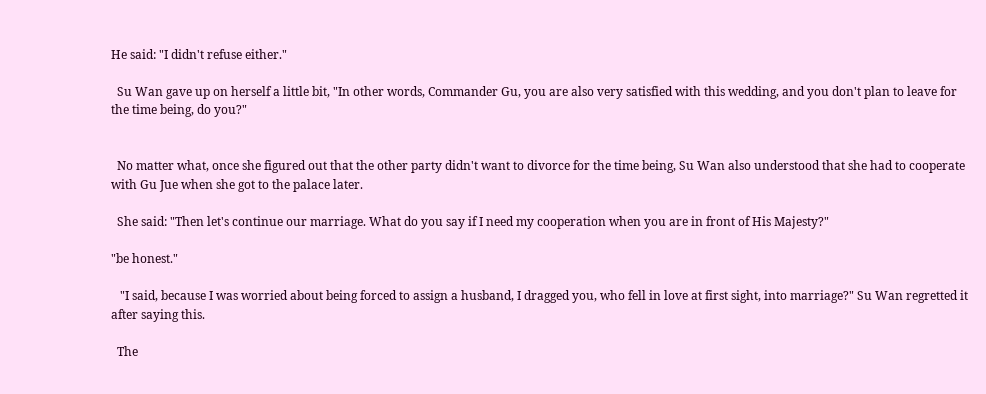He said: "I didn't refuse either."

  Su Wan gave up on herself a little bit, "In other words, Commander Gu, you are also very satisfied with this wedding, and you don't plan to leave for the time being, do you?"


  No matter what, once she figured out that the other party didn't want to divorce for the time being, Su Wan also understood that she had to cooperate with Gu Jue when she got to the palace later.

  She said: "Then let's continue our marriage. What do you say if I need my cooperation when you are in front of His Majesty?"

"be honest."

   "I said, because I was worried about being forced to assign a husband, I dragged you, who fell in love at first sight, into marriage?" Su Wan regretted it after saying this.

  The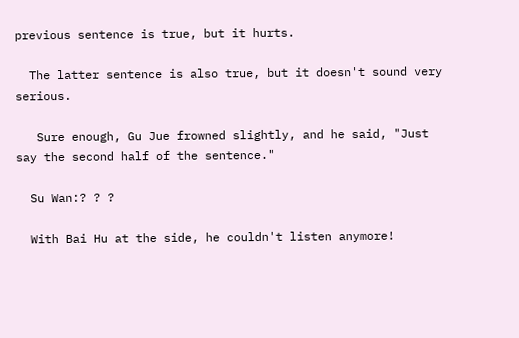previous sentence is true, but it hurts.

  The latter sentence is also true, but it doesn't sound very serious.

   Sure enough, Gu Jue frowned slightly, and he said, "Just say the second half of the sentence."

  Su Wan:? ? ?

  With Bai Hu at the side, he couldn't listen anymore!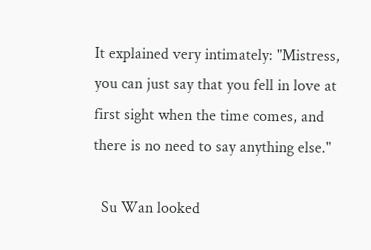It explained very intimately: "Mistress, you can just say that you fell in love at first sight when the time comes, and there is no need to say anything else."

  Su Wan looked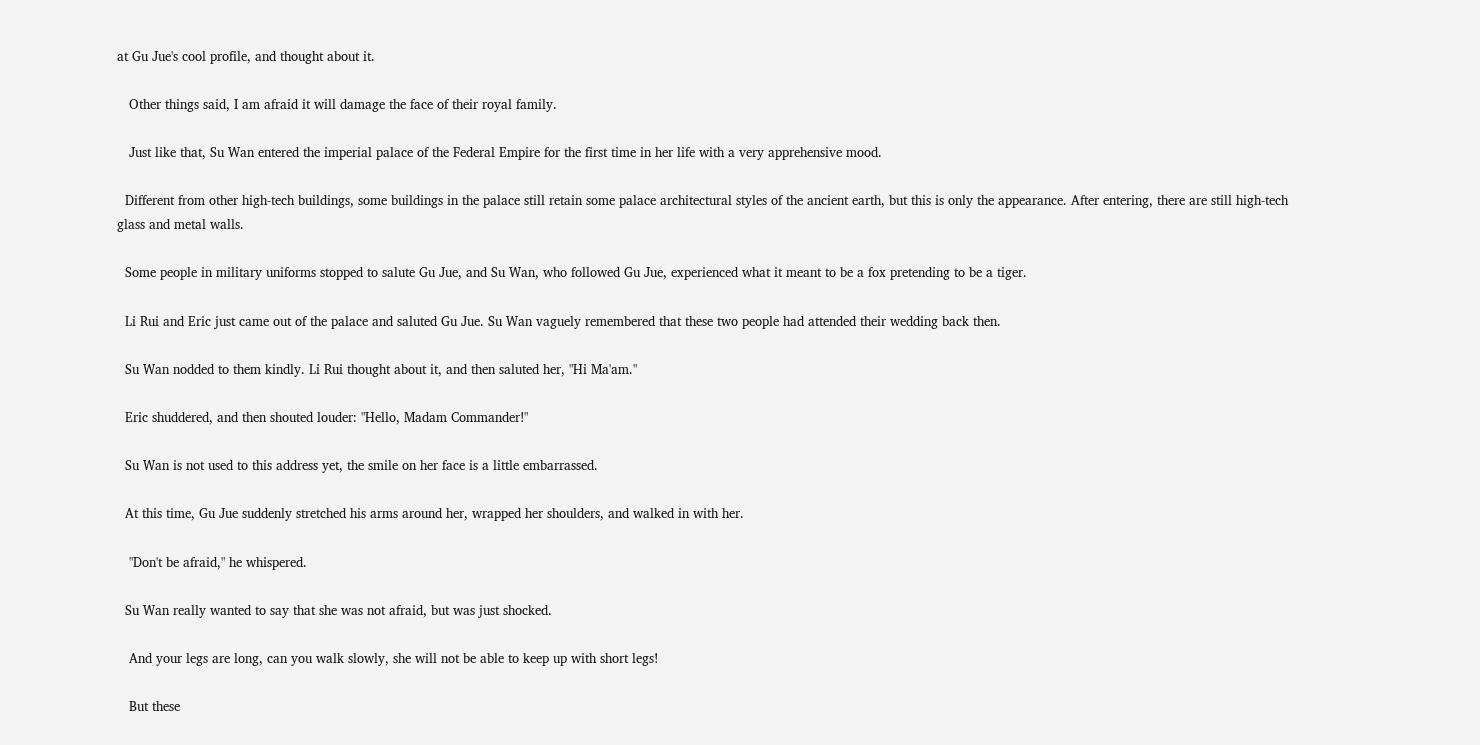at Gu Jue's cool profile, and thought about it.

   Other things said, I am afraid it will damage the face of their royal family.

   Just like that, Su Wan entered the imperial palace of the Federal Empire for the first time in her life with a very apprehensive mood.

  Different from other high-tech buildings, some buildings in the palace still retain some palace architectural styles of the ancient earth, but this is only the appearance. After entering, there are still high-tech glass and metal walls.

  Some people in military uniforms stopped to salute Gu Jue, and Su Wan, who followed Gu Jue, experienced what it meant to be a fox pretending to be a tiger.

  Li Rui and Eric just came out of the palace and saluted Gu Jue. Su Wan vaguely remembered that these two people had attended their wedding back then.

  Su Wan nodded to them kindly. Li Rui thought about it, and then saluted her, "Hi Ma'am."

  Eric shuddered, and then shouted louder: "Hello, Madam Commander!"

  Su Wan is not used to this address yet, the smile on her face is a little embarrassed.

  At this time, Gu Jue suddenly stretched his arms around her, wrapped her shoulders, and walked in with her.

   "Don't be afraid," he whispered.

  Su Wan really wanted to say that she was not afraid, but was just shocked.

   And your legs are long, can you walk slowly, she will not be able to keep up with short legs!

   But these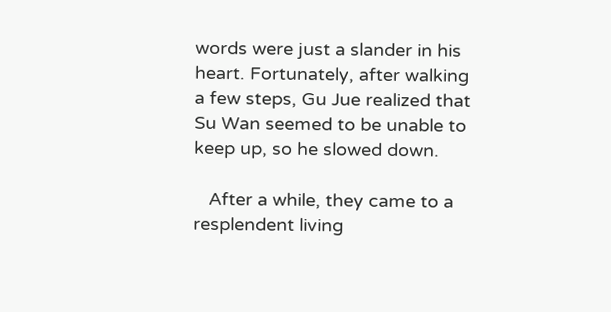words were just a slander in his heart. Fortunately, after walking a few steps, Gu Jue realized that Su Wan seemed to be unable to keep up, so he slowed down.

   After a while, they came to a resplendent living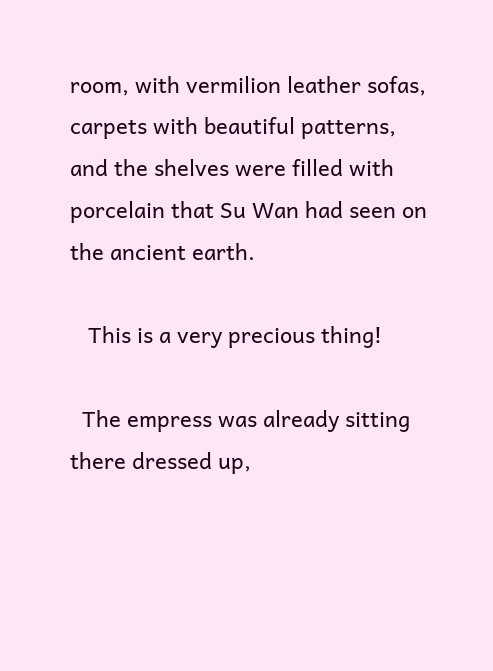room, with vermilion leather sofas, carpets with beautiful patterns, and the shelves were filled with porcelain that Su Wan had seen on the ancient earth.

   This is a very precious thing!

  The empress was already sitting there dressed up,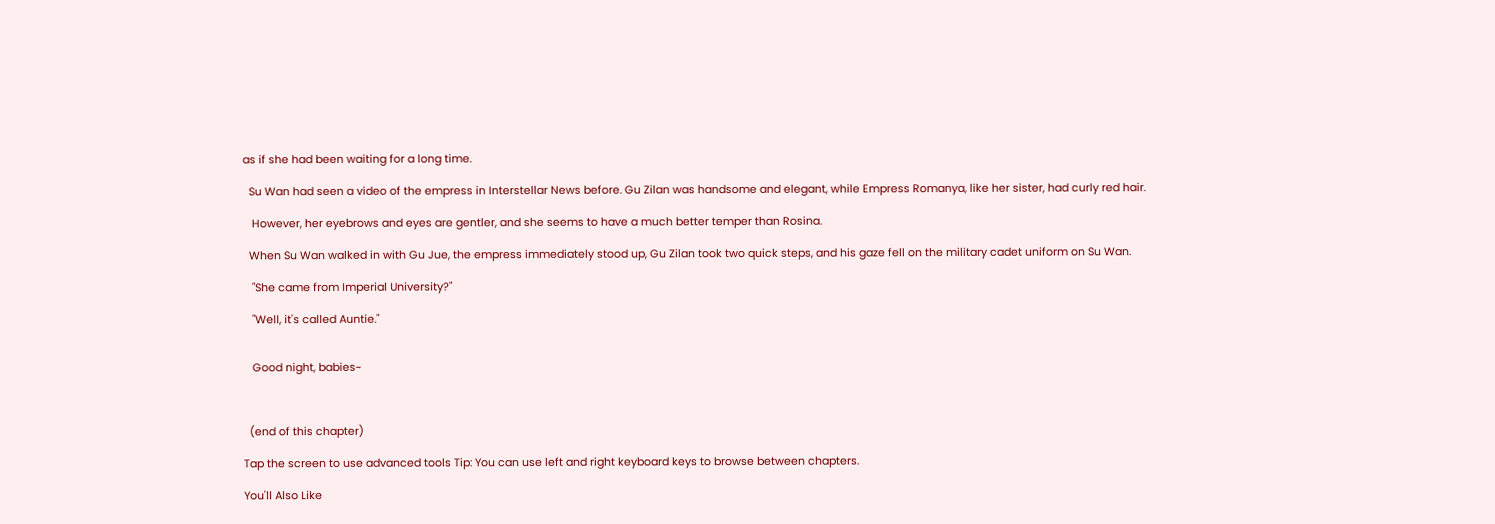as if she had been waiting for a long time.

  Su Wan had seen a video of the empress in Interstellar News before. Gu Zilan was handsome and elegant, while Empress Romanya, like her sister, had curly red hair.

   However, her eyebrows and eyes are gentler, and she seems to have a much better temper than Rosina.

  When Su Wan walked in with Gu Jue, the empress immediately stood up, Gu Zilan took two quick steps, and his gaze fell on the military cadet uniform on Su Wan.

   "She came from Imperial University?"

   "Well, it's called Auntie."


   Good night, babies~



  (end of this chapter)

Tap the screen to use advanced tools Tip: You can use left and right keyboard keys to browse between chapters.

You'll Also Like